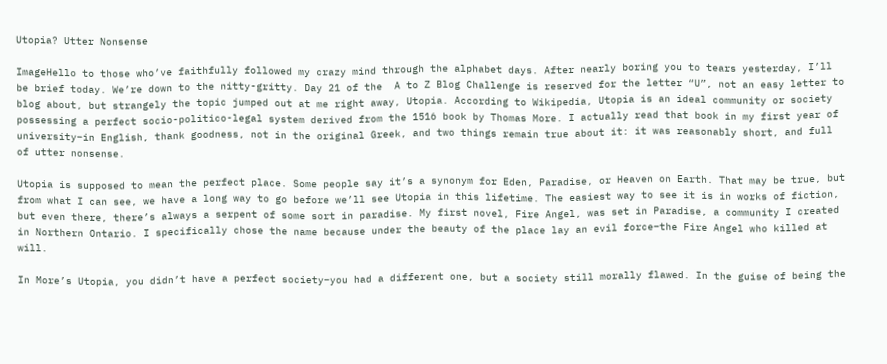Utopia? Utter Nonsense

ImageHello to those who’ve faithfully followed my crazy mind through the alphabet days. After nearly boring you to tears yesterday, I’ll be brief today. We’re down to the nitty-gritty. Day 21 of the  A to Z Blog Challenge is reserved for the letter “U”, not an easy letter to blog about, but strangely the topic jumped out at me right away, Utopia. According to Wikipedia, Utopia is an ideal community or society possessing a perfect socio-politico-legal system derived from the 1516 book by Thomas More. I actually read that book in my first year of university–in English, thank goodness, not in the original Greek, and two things remain true about it: it was reasonably short, and full of utter nonsense.

Utopia is supposed to mean the perfect place. Some people say it’s a synonym for Eden, Paradise, or Heaven on Earth. That may be true, but from what I can see, we have a long way to go before we’ll see Utopia in this lifetime. The easiest way to see it is in works of fiction, but even there, there’s always a serpent of some sort in paradise. My first novel, Fire Angel, was set in Paradise, a community I created in Northern Ontario. I specifically chose the name because under the beauty of the place lay an evil force–the Fire Angel who killed at will.

In More’s Utopia, you didn’t have a perfect society–you had a different one, but a society still morally flawed. In the guise of being the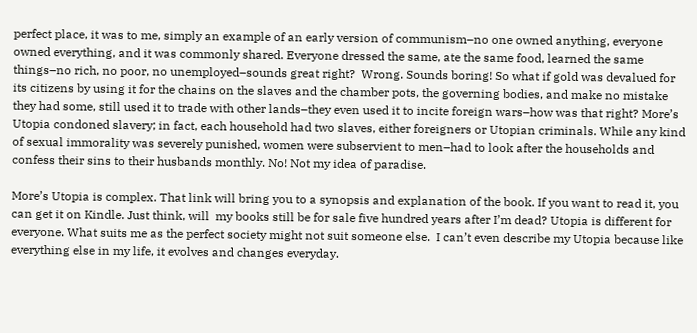perfect place, it was to me, simply an example of an early version of communism–no one owned anything, everyone owned everything, and it was commonly shared. Everyone dressed the same, ate the same food, learned the same things–no rich, no poor, no unemployed–sounds great right?  Wrong. Sounds boring! So what if gold was devalued for its citizens by using it for the chains on the slaves and the chamber pots, the governing bodies, and make no mistake they had some, still used it to trade with other lands–they even used it to incite foreign wars–how was that right? More’s Utopia condoned slavery; in fact, each household had two slaves, either foreigners or Utopian criminals. While any kind of sexual immorality was severely punished, women were subservient to men–had to look after the households and confess their sins to their husbands monthly. No! Not my idea of paradise.

More’s Utopia is complex. That link will bring you to a synopsis and explanation of the book. If you want to read it, you can get it on Kindle. Just think, will  my books still be for sale five hundred years after I’m dead? Utopia is different for everyone. What suits me as the perfect society might not suit someone else.  I can’t even describe my Utopia because like everything else in my life, it evolves and changes everyday.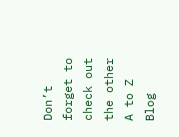Don’t forget to check out the other  A to Z Blog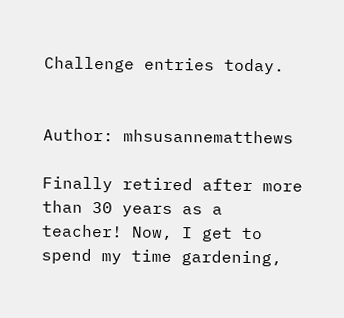Challenge entries today.


Author: mhsusannematthews

Finally retired after more than 30 years as a teacher! Now, I get to spend my time gardening,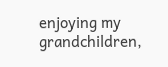enjoying my grandchildren,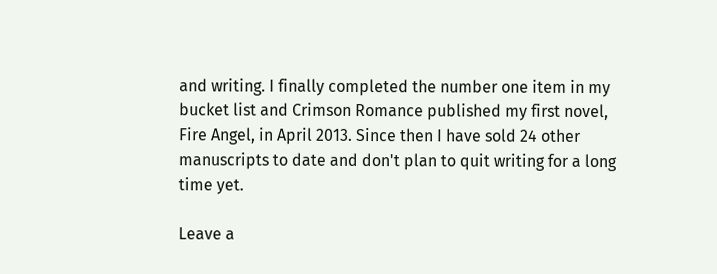and writing. I finally completed the number one item in my bucket list and Crimson Romance published my first novel, Fire Angel, in April 2013. Since then I have sold 24 other manuscripts to date and don't plan to quit writing for a long time yet.

Leave a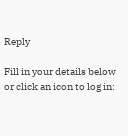Reply

Fill in your details below or click an icon to log in: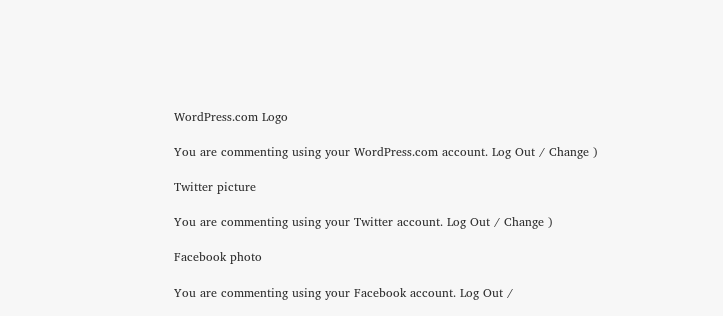WordPress.com Logo

You are commenting using your WordPress.com account. Log Out / Change )

Twitter picture

You are commenting using your Twitter account. Log Out / Change )

Facebook photo

You are commenting using your Facebook account. Log Out /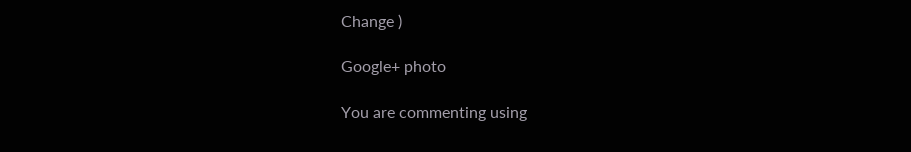Change )

Google+ photo

You are commenting using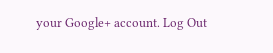your Google+ account. Log Out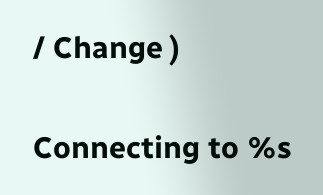/ Change )

Connecting to %s